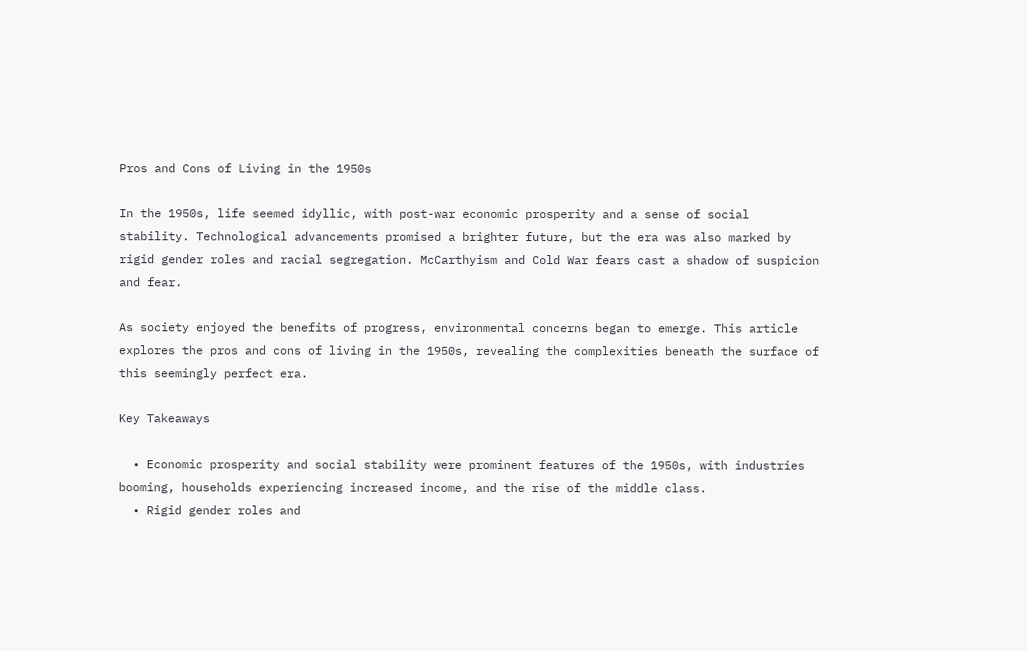Pros and Cons of Living in the 1950s

In the 1950s, life seemed idyllic, with post-war economic prosperity and a sense of social stability. Technological advancements promised a brighter future, but the era was also marked by rigid gender roles and racial segregation. McCarthyism and Cold War fears cast a shadow of suspicion and fear.

As society enjoyed the benefits of progress, environmental concerns began to emerge. This article explores the pros and cons of living in the 1950s, revealing the complexities beneath the surface of this seemingly perfect era.

Key Takeaways

  • Economic prosperity and social stability were prominent features of the 1950s, with industries booming, households experiencing increased income, and the rise of the middle class.
  • Rigid gender roles and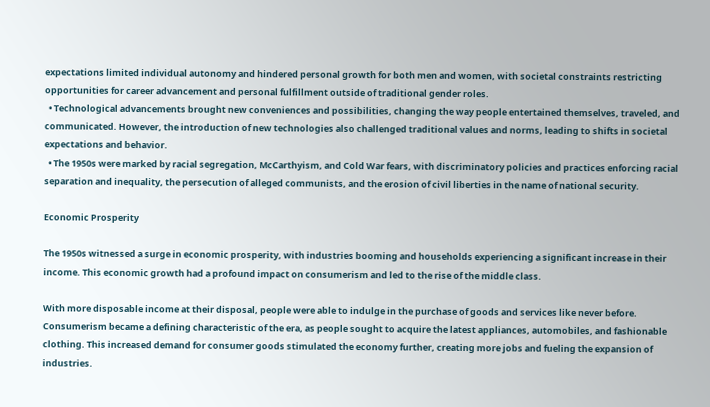expectations limited individual autonomy and hindered personal growth for both men and women, with societal constraints restricting opportunities for career advancement and personal fulfillment outside of traditional gender roles.
  • Technological advancements brought new conveniences and possibilities, changing the way people entertained themselves, traveled, and communicated. However, the introduction of new technologies also challenged traditional values and norms, leading to shifts in societal expectations and behavior.
  • The 1950s were marked by racial segregation, McCarthyism, and Cold War fears, with discriminatory policies and practices enforcing racial separation and inequality, the persecution of alleged communists, and the erosion of civil liberties in the name of national security.

Economic Prosperity

The 1950s witnessed a surge in economic prosperity, with industries booming and households experiencing a significant increase in their income. This economic growth had a profound impact on consumerism and led to the rise of the middle class.

With more disposable income at their disposal, people were able to indulge in the purchase of goods and services like never before. Consumerism became a defining characteristic of the era, as people sought to acquire the latest appliances, automobiles, and fashionable clothing. This increased demand for consumer goods stimulated the economy further, creating more jobs and fueling the expansion of industries.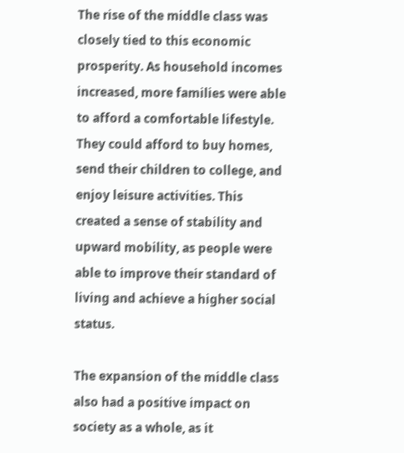The rise of the middle class was closely tied to this economic prosperity. As household incomes increased, more families were able to afford a comfortable lifestyle. They could afford to buy homes, send their children to college, and enjoy leisure activities. This created a sense of stability and upward mobility, as people were able to improve their standard of living and achieve a higher social status.

The expansion of the middle class also had a positive impact on society as a whole, as it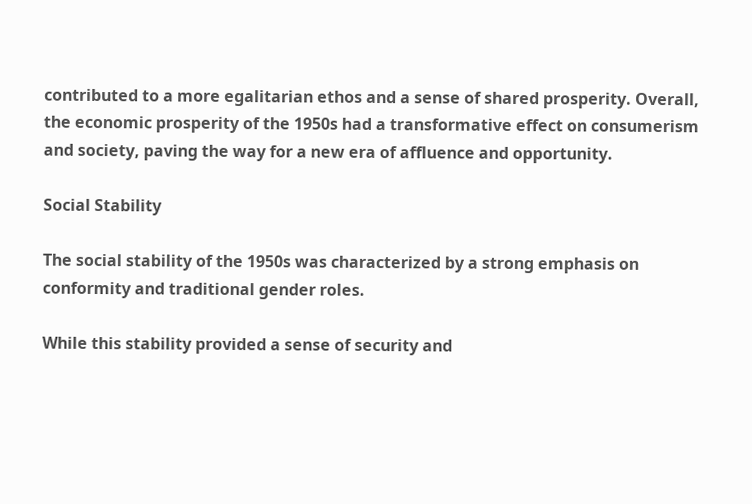contributed to a more egalitarian ethos and a sense of shared prosperity. Overall, the economic prosperity of the 1950s had a transformative effect on consumerism and society, paving the way for a new era of affluence and opportunity.

Social Stability

The social stability of the 1950s was characterized by a strong emphasis on conformity and traditional gender roles.

While this stability provided a sense of security and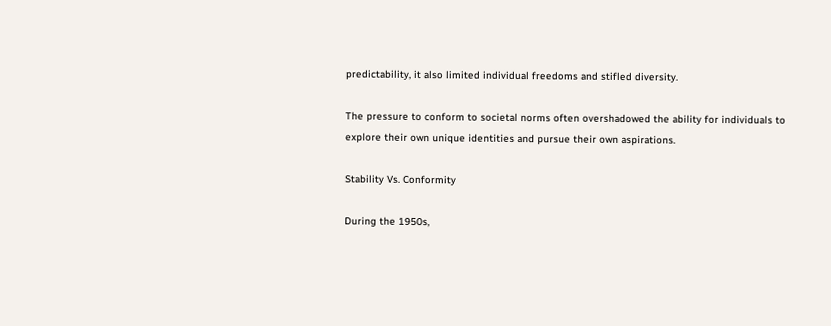predictability, it also limited individual freedoms and stifled diversity.

The pressure to conform to societal norms often overshadowed the ability for individuals to explore their own unique identities and pursue their own aspirations.

Stability Vs. Conformity

During the 1950s,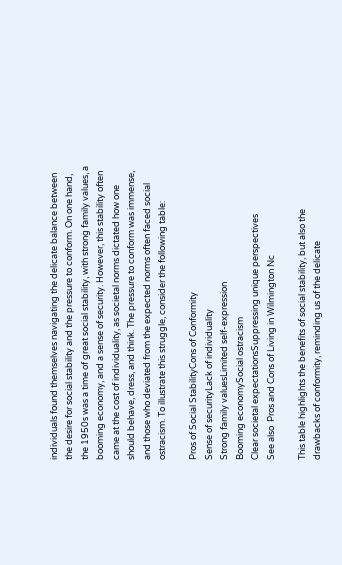individuals found themselves navigating the delicate balance between the desire for social stability and the pressure to conform. On one hand, the 1950s was a time of great social stability, with strong family values, a booming economy, and a sense of security. However, this stability often came at the cost of individuality, as societal norms dictated how one should behave, dress, and think. The pressure to conform was immense, and those who deviated from the expected norms often faced social ostracism. To illustrate this struggle, consider the following table:

Pros of Social StabilityCons of Conformity
Sense of securityLack of individuality
Strong family valuesLimited self-expression
Booming economySocial ostracism
Clear societal expectationsSuppressing unique perspectives
See also  Pros and Cons of Living in Wilmington Nc

This table highlights the benefits of social stability, but also the drawbacks of conformity, reminding us of the delicate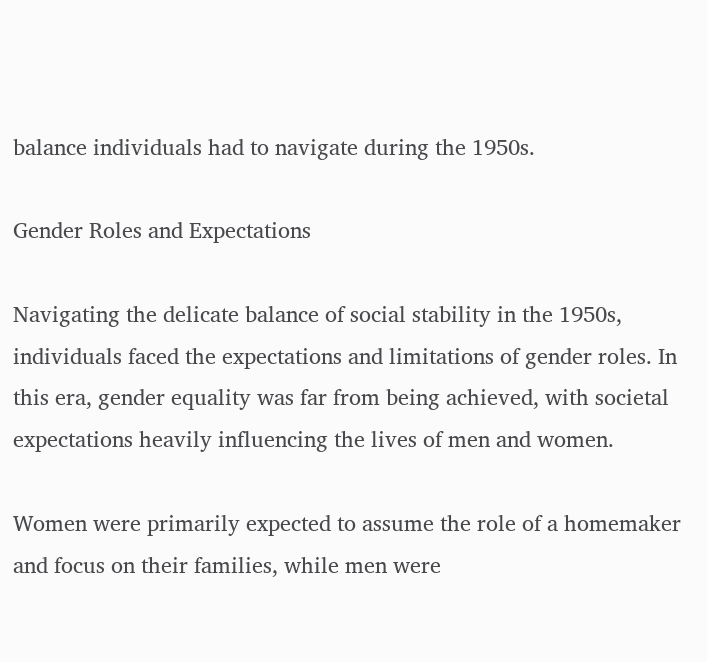balance individuals had to navigate during the 1950s.

Gender Roles and Expectations

Navigating the delicate balance of social stability in the 1950s, individuals faced the expectations and limitations of gender roles. In this era, gender equality was far from being achieved, with societal expectations heavily influencing the lives of men and women.

Women were primarily expected to assume the role of a homemaker and focus on their families, while men were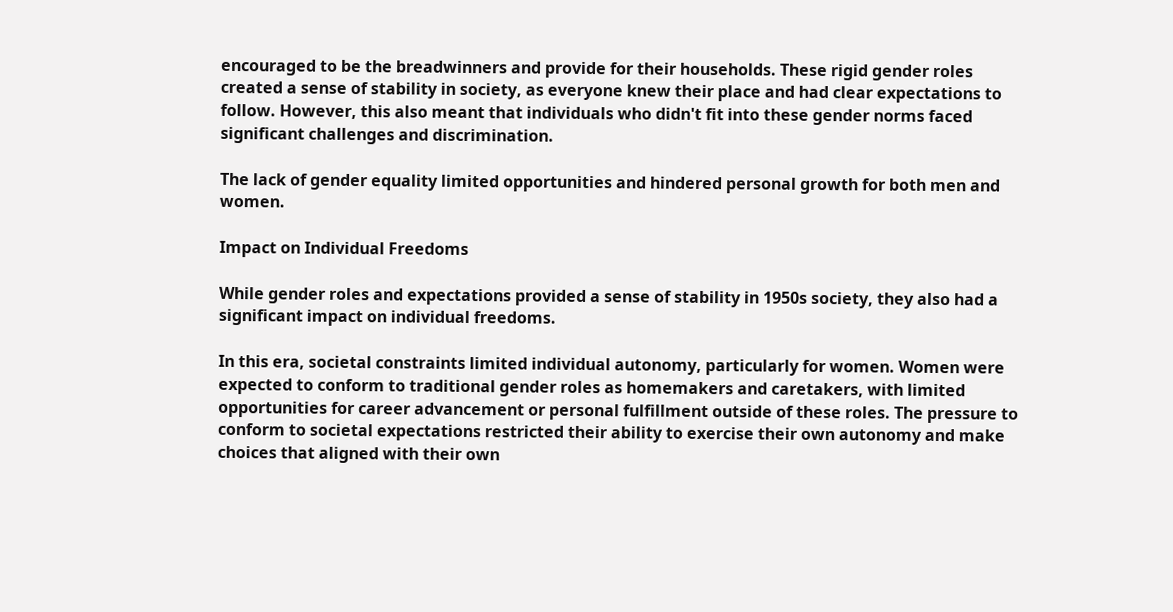encouraged to be the breadwinners and provide for their households. These rigid gender roles created a sense of stability in society, as everyone knew their place and had clear expectations to follow. However, this also meant that individuals who didn't fit into these gender norms faced significant challenges and discrimination.

The lack of gender equality limited opportunities and hindered personal growth for both men and women.

Impact on Individual Freedoms

While gender roles and expectations provided a sense of stability in 1950s society, they also had a significant impact on individual freedoms.

In this era, societal constraints limited individual autonomy, particularly for women. Women were expected to conform to traditional gender roles as homemakers and caretakers, with limited opportunities for career advancement or personal fulfillment outside of these roles. The pressure to conform to societal expectations restricted their ability to exercise their own autonomy and make choices that aligned with their own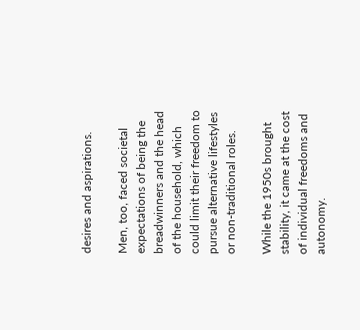desires and aspirations.

Men, too, faced societal expectations of being the breadwinners and the head of the household, which could limit their freedom to pursue alternative lifestyles or non-traditional roles.

While the 1950s brought stability, it came at the cost of individual freedoms and autonomy.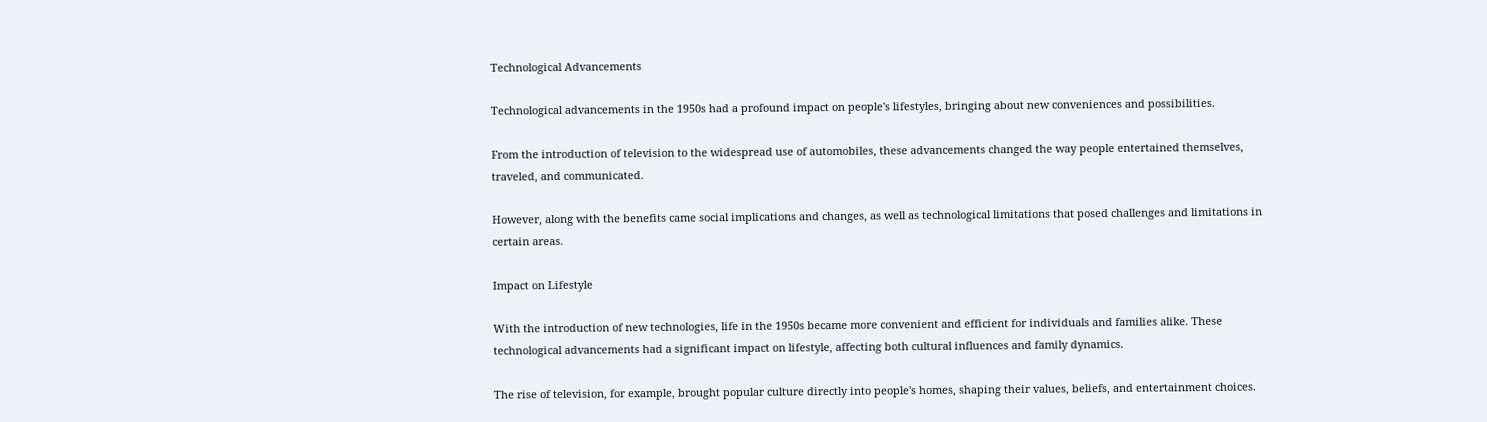Technological Advancements

Technological advancements in the 1950s had a profound impact on people's lifestyles, bringing about new conveniences and possibilities.

From the introduction of television to the widespread use of automobiles, these advancements changed the way people entertained themselves, traveled, and communicated.

However, along with the benefits came social implications and changes, as well as technological limitations that posed challenges and limitations in certain areas.

Impact on Lifestyle

With the introduction of new technologies, life in the 1950s became more convenient and efficient for individuals and families alike. These technological advancements had a significant impact on lifestyle, affecting both cultural influences and family dynamics.

The rise of television, for example, brought popular culture directly into people's homes, shaping their values, beliefs, and entertainment choices.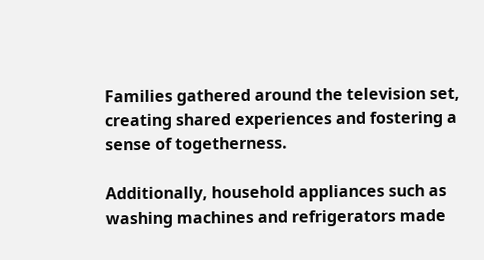Families gathered around the television set, creating shared experiences and fostering a sense of togetherness.

Additionally, household appliances such as washing machines and refrigerators made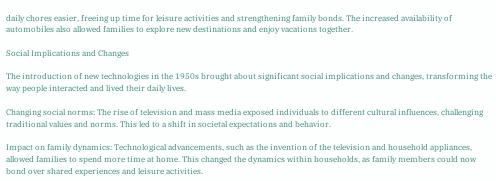daily chores easier, freeing up time for leisure activities and strengthening family bonds. The increased availability of automobiles also allowed families to explore new destinations and enjoy vacations together.

Social Implications and Changes

The introduction of new technologies in the 1950s brought about significant social implications and changes, transforming the way people interacted and lived their daily lives.

Changing social norms: The rise of television and mass media exposed individuals to different cultural influences, challenging traditional values and norms. This led to a shift in societal expectations and behavior.

Impact on family dynamics: Technological advancements, such as the invention of the television and household appliances, allowed families to spend more time at home. This changed the dynamics within households, as family members could now bond over shared experiences and leisure activities.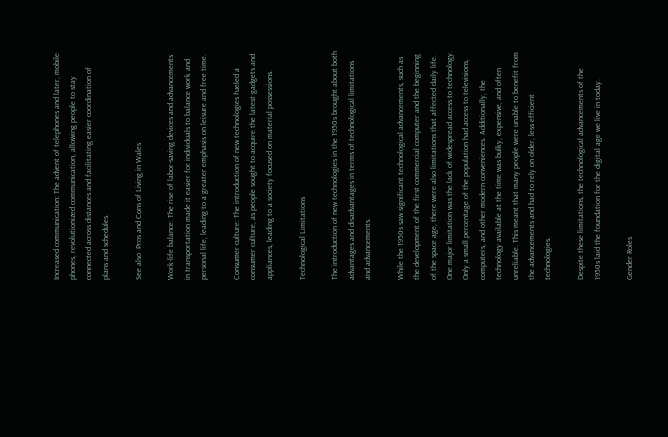Increased communication: The advent of telephones and later, mobile phones, revolutionized communication, allowing people to stay connected across distances and facilitating easier coordination of plans and schedules.

See also  Pros and Cons of Living in Wales

Work-life balance: The rise of labor-saving devices and advancements in transportation made it easier for individuals to balance work and personal life, leading to a greater emphasis on leisure and free time.

Consumer culture: The introduction of new technologies fueled a consumer culture, as people sought to acquire the latest gadgets and appliances, leading to a society focused on material possessions.

Technological Limitations

The introduction of new technologies in the 1950s brought about both advantages and disadvantages in terms of technological limitations and advancements.

While the 1950s saw significant technological advancements, such as the development of the first commercial computer and the beginning of the space age, there were also limitations that affected daily life. One major limitation was the lack of widespread access to technology. Only a small percentage of the population had access to televisions, computers, and other modern conveniences. Additionally, the technology available at the time was bulky, expensive, and often unreliable. This meant that many people were unable to benefit from the advancements and had to rely on older, less efficient technologies.

Despite these limitations, the technological advancements of the 1950s laid the foundation for the digital age we live in today.

Gender Roles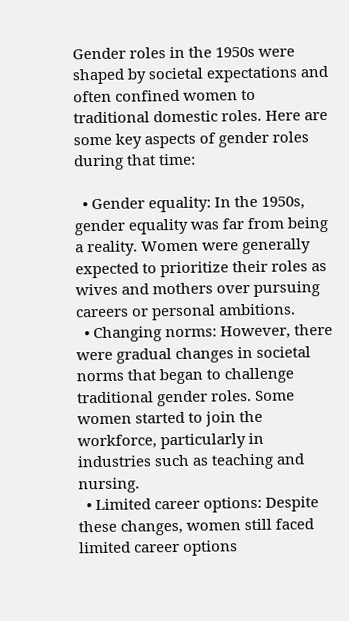Gender roles in the 1950s were shaped by societal expectations and often confined women to traditional domestic roles. Here are some key aspects of gender roles during that time:

  • Gender equality: In the 1950s, gender equality was far from being a reality. Women were generally expected to prioritize their roles as wives and mothers over pursuing careers or personal ambitions.
  • Changing norms: However, there were gradual changes in societal norms that began to challenge traditional gender roles. Some women started to join the workforce, particularly in industries such as teaching and nursing.
  • Limited career options: Despite these changes, women still faced limited career options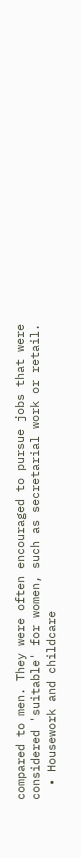compared to men. They were often encouraged to pursue jobs that were considered 'suitable' for women, such as secretarial work or retail.
  • Housework and childcare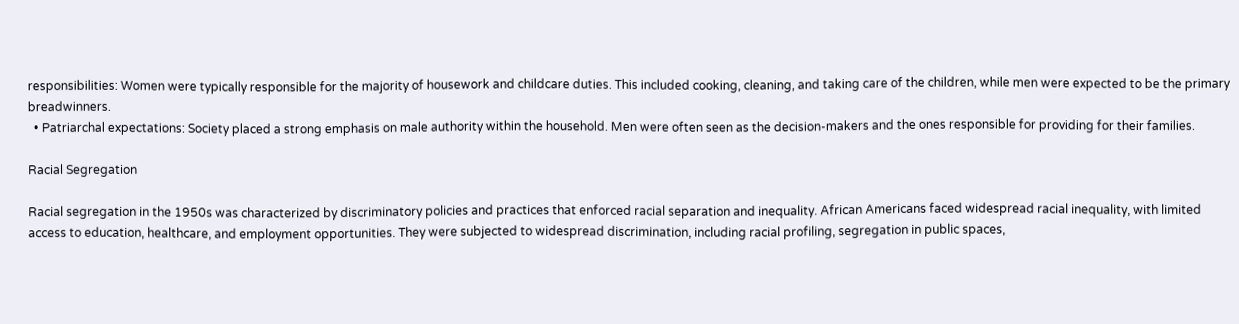responsibilities: Women were typically responsible for the majority of housework and childcare duties. This included cooking, cleaning, and taking care of the children, while men were expected to be the primary breadwinners.
  • Patriarchal expectations: Society placed a strong emphasis on male authority within the household. Men were often seen as the decision-makers and the ones responsible for providing for their families.

Racial Segregation

Racial segregation in the 1950s was characterized by discriminatory policies and practices that enforced racial separation and inequality. African Americans faced widespread racial inequality, with limited access to education, healthcare, and employment opportunities. They were subjected to widespread discrimination, including racial profiling, segregation in public spaces,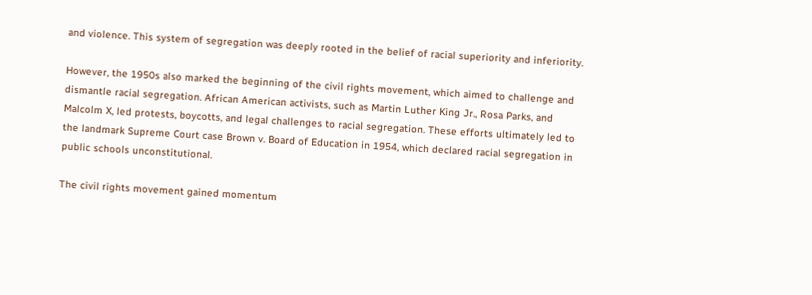and violence. This system of segregation was deeply rooted in the belief of racial superiority and inferiority.

However, the 1950s also marked the beginning of the civil rights movement, which aimed to challenge and dismantle racial segregation. African American activists, such as Martin Luther King Jr., Rosa Parks, and Malcolm X, led protests, boycotts, and legal challenges to racial segregation. These efforts ultimately led to the landmark Supreme Court case Brown v. Board of Education in 1954, which declared racial segregation in public schools unconstitutional.

The civil rights movement gained momentum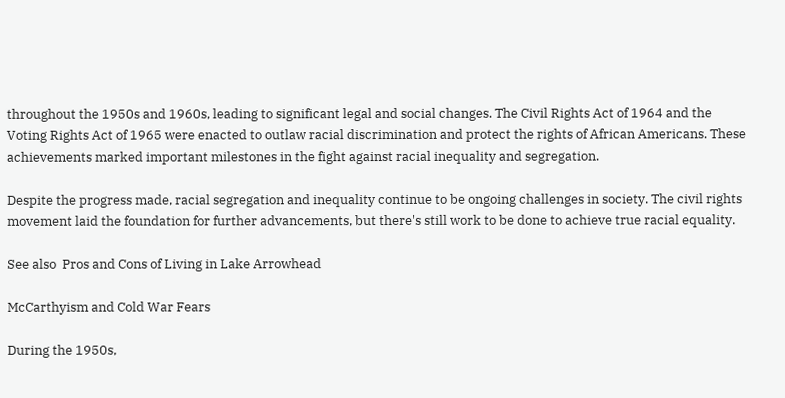throughout the 1950s and 1960s, leading to significant legal and social changes. The Civil Rights Act of 1964 and the Voting Rights Act of 1965 were enacted to outlaw racial discrimination and protect the rights of African Americans. These achievements marked important milestones in the fight against racial inequality and segregation.

Despite the progress made, racial segregation and inequality continue to be ongoing challenges in society. The civil rights movement laid the foundation for further advancements, but there's still work to be done to achieve true racial equality.

See also  Pros and Cons of Living in Lake Arrowhead

McCarthyism and Cold War Fears

During the 1950s,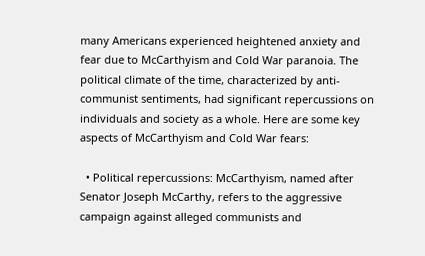many Americans experienced heightened anxiety and fear due to McCarthyism and Cold War paranoia. The political climate of the time, characterized by anti-communist sentiments, had significant repercussions on individuals and society as a whole. Here are some key aspects of McCarthyism and Cold War fears:

  • Political repercussions: McCarthyism, named after Senator Joseph McCarthy, refers to the aggressive campaign against alleged communists and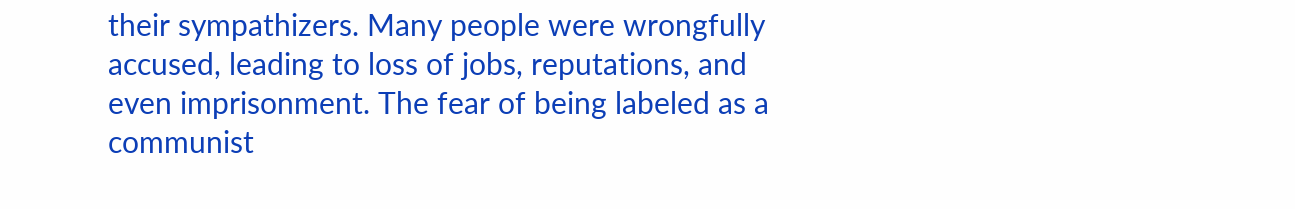their sympathizers. Many people were wrongfully accused, leading to loss of jobs, reputations, and even imprisonment. The fear of being labeled as a communist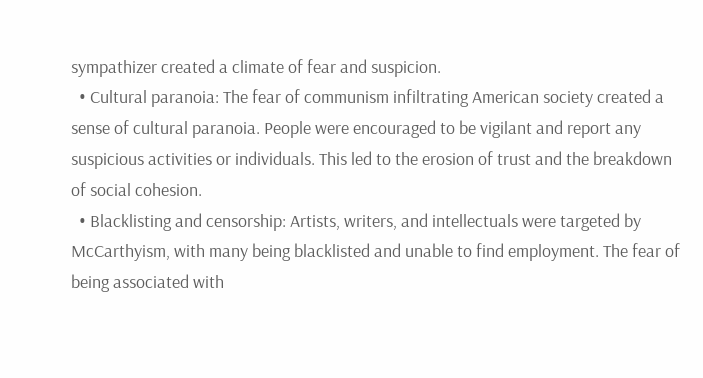sympathizer created a climate of fear and suspicion.
  • Cultural paranoia: The fear of communism infiltrating American society created a sense of cultural paranoia. People were encouraged to be vigilant and report any suspicious activities or individuals. This led to the erosion of trust and the breakdown of social cohesion.
  • Blacklisting and censorship: Artists, writers, and intellectuals were targeted by McCarthyism, with many being blacklisted and unable to find employment. The fear of being associated with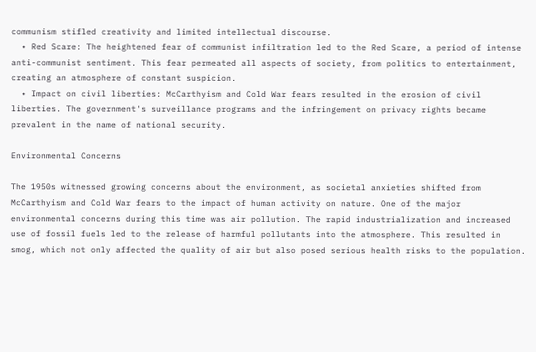communism stifled creativity and limited intellectual discourse.
  • Red Scare: The heightened fear of communist infiltration led to the Red Scare, a period of intense anti-communist sentiment. This fear permeated all aspects of society, from politics to entertainment, creating an atmosphere of constant suspicion.
  • Impact on civil liberties: McCarthyism and Cold War fears resulted in the erosion of civil liberties. The government's surveillance programs and the infringement on privacy rights became prevalent in the name of national security.

Environmental Concerns

The 1950s witnessed growing concerns about the environment, as societal anxieties shifted from McCarthyism and Cold War fears to the impact of human activity on nature. One of the major environmental concerns during this time was air pollution. The rapid industrialization and increased use of fossil fuels led to the release of harmful pollutants into the atmosphere. This resulted in smog, which not only affected the quality of air but also posed serious health risks to the population.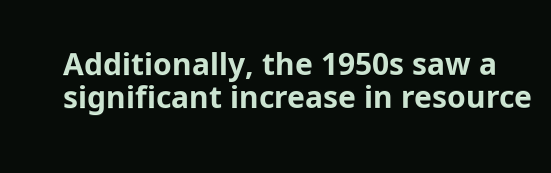Additionally, the 1950s saw a significant increase in resource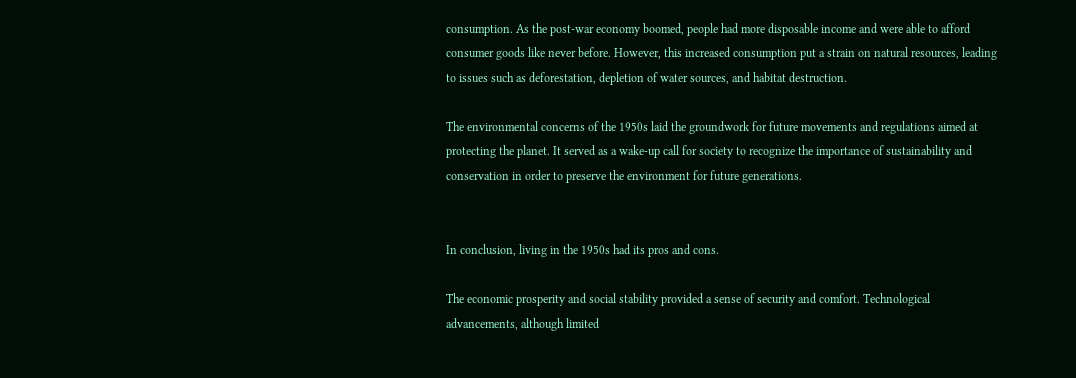consumption. As the post-war economy boomed, people had more disposable income and were able to afford consumer goods like never before. However, this increased consumption put a strain on natural resources, leading to issues such as deforestation, depletion of water sources, and habitat destruction.

The environmental concerns of the 1950s laid the groundwork for future movements and regulations aimed at protecting the planet. It served as a wake-up call for society to recognize the importance of sustainability and conservation in order to preserve the environment for future generations.


In conclusion, living in the 1950s had its pros and cons.

The economic prosperity and social stability provided a sense of security and comfort. Technological advancements, although limited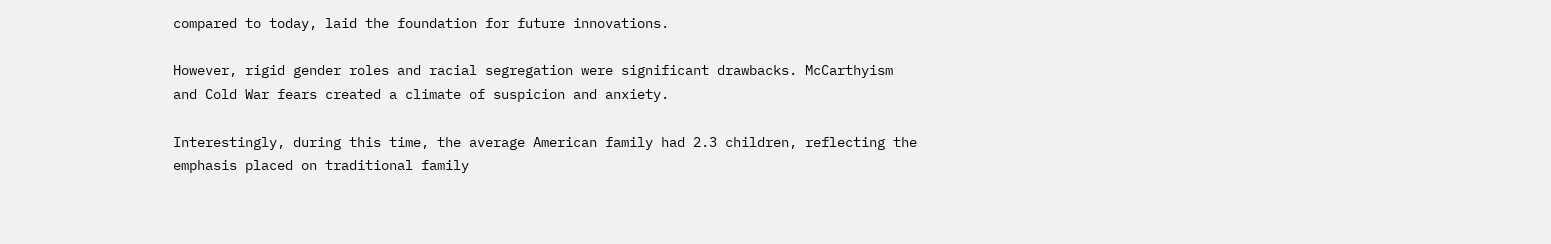compared to today, laid the foundation for future innovations.

However, rigid gender roles and racial segregation were significant drawbacks. McCarthyism and Cold War fears created a climate of suspicion and anxiety.

Interestingly, during this time, the average American family had 2.3 children, reflecting the emphasis placed on traditional family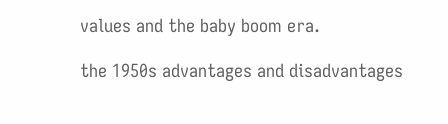values and the baby boom era.

the 1950s advantages and disadvantages